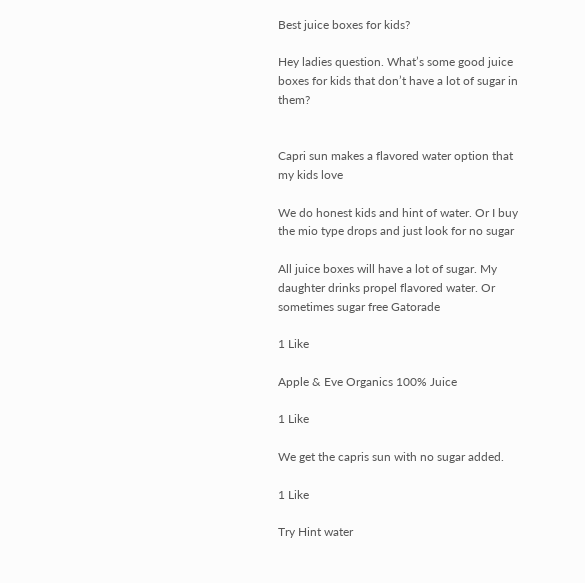Best juice boxes for kids?

Hey ladies question. What’s some good juice boxes for kids that don’t have a lot of sugar in them?


Capri sun makes a flavored water option that my kids love

We do honest kids and hint of water. Or I buy the mio type drops and just look for no sugar

All juice boxes will have a lot of sugar. My daughter drinks propel flavored water. Or sometimes sugar free Gatorade

1 Like

Apple & Eve Organics 100% Juice

1 Like

We get the capris sun with no sugar added.

1 Like

Try Hint water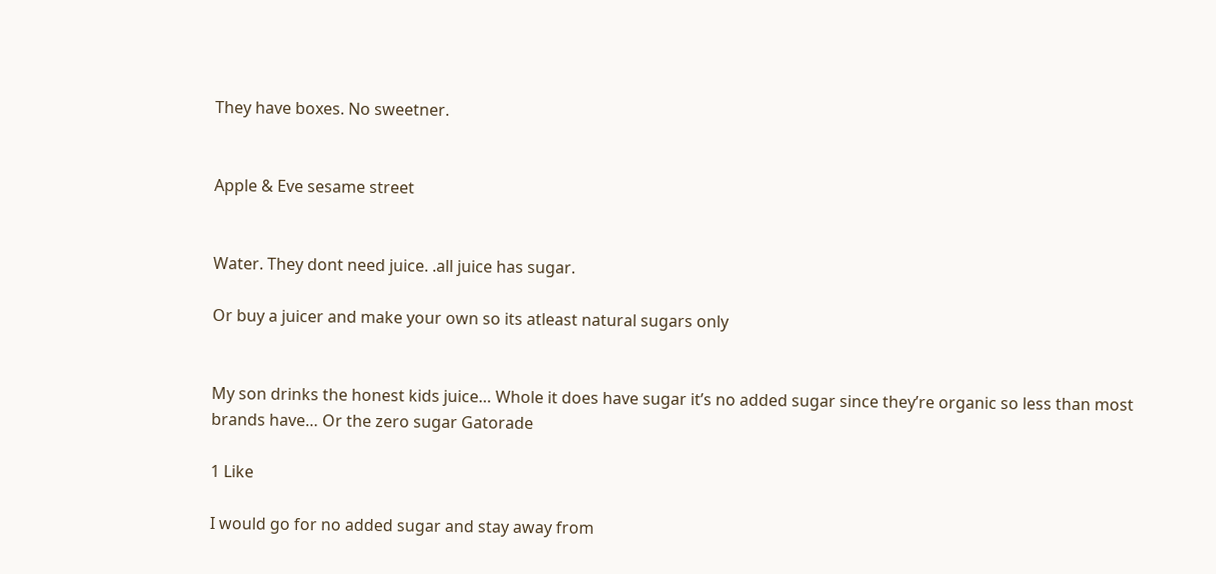They have boxes. No sweetner.


Apple & Eve sesame street


Water. They dont need juice. .all juice has sugar.

Or buy a juicer and make your own so its atleast natural sugars only


My son drinks the honest kids juice… Whole it does have sugar it’s no added sugar since they’re organic so less than most brands have… Or the zero sugar Gatorade

1 Like

I would go for no added sugar and stay away from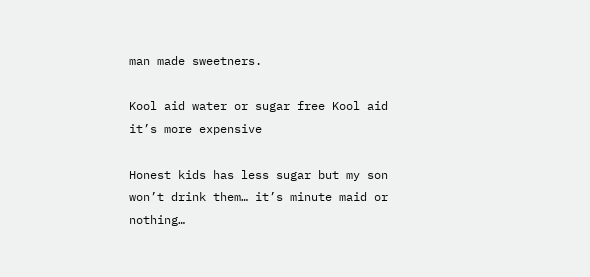man made sweetners.

Kool aid water or sugar free Kool aid it’s more expensive

Honest kids has less sugar but my son won’t drink them… it’s minute maid or nothing…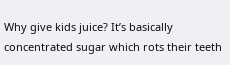Why give kids juice? It’s basically concentrated sugar which rots their teeth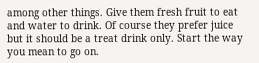among other things. Give them fresh fruit to eat and water to drink. Of course they prefer juice but it should be a treat drink only. Start the way you mean to go on.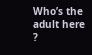Who’s the adult here ?